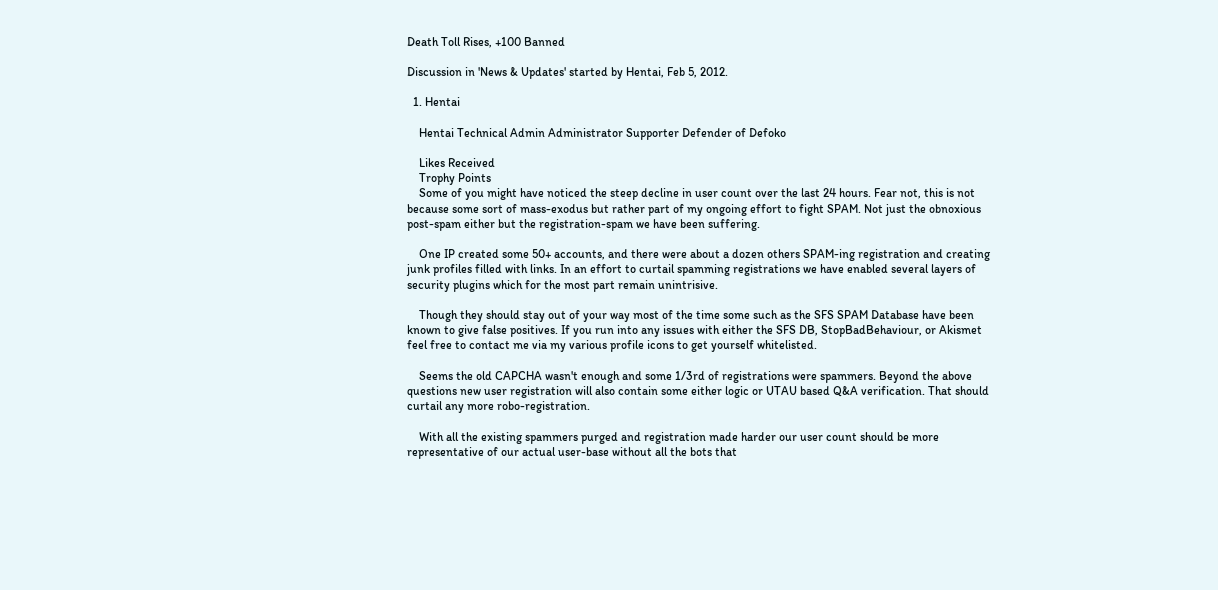Death Toll Rises, +100 Banned

Discussion in 'News & Updates' started by Hentai, Feb 5, 2012.

  1. Hentai

    Hentai Technical Admin Administrator Supporter Defender of Defoko

    Likes Received
    Trophy Points
    Some of you might have noticed the steep decline in user count over the last 24 hours. Fear not, this is not because some sort of mass-exodus but rather part of my ongoing effort to fight SPAM. Not just the obnoxious post-spam either but the registration-spam we have been suffering.

    One IP created some 50+ accounts, and there were about a dozen others SPAM-ing registration and creating junk profiles filled with links. In an effort to curtail spamming registrations we have enabled several layers of security plugins which for the most part remain unintrisive.

    Though they should stay out of your way most of the time some such as the SFS SPAM Database have been known to give false positives. If you run into any issues with either the SFS DB, StopBadBehaviour, or Akismet feel free to contact me via my various profile icons to get yourself whitelisted.

    Seems the old CAPCHA wasn't enough and some 1/3rd of registrations were spammers. Beyond the above questions new user registration will also contain some either logic or UTAU based Q&A verification. That should curtail any more robo-registration.

    With all the existing spammers purged and registration made harder our user count should be more representative of our actual user-base without all the bots that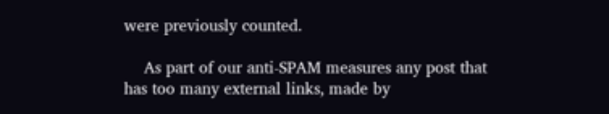were previously counted.

    As part of our anti-SPAM measures any post that has too many external links, made by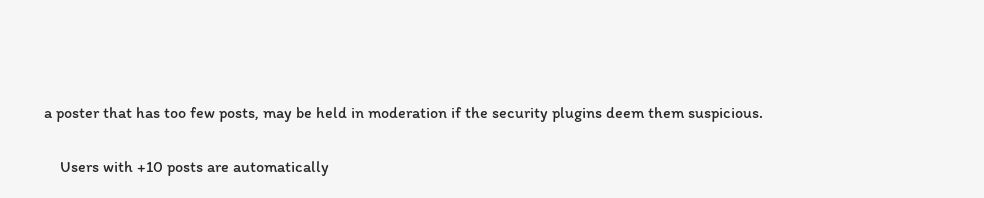a poster that has too few posts, may be held in moderation if the security plugins deem them suspicious.

    Users with +10 posts are automatically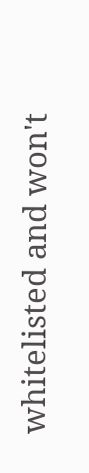whitelisted and won't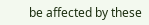be affected by these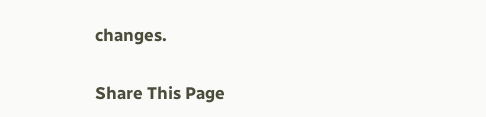changes.

Share This Page